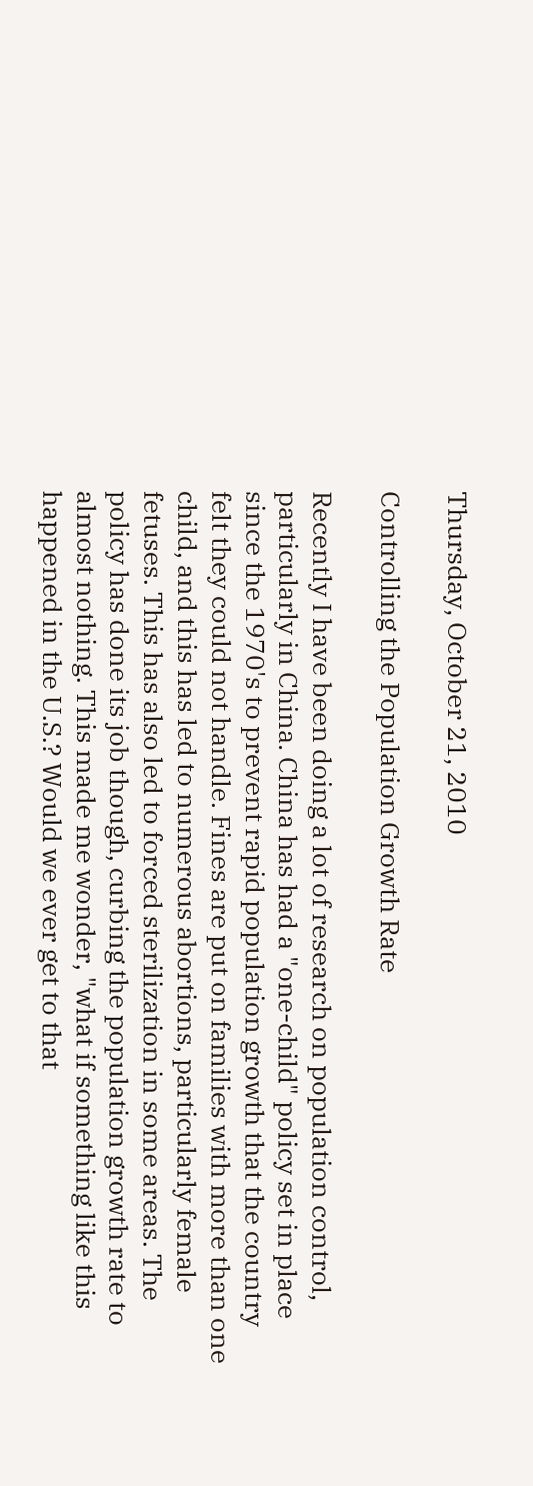Thursday, October 21, 2010

Controlling the Population Growth Rate

Recently I have been doing a lot of research on population control, particularly in China. China has had a "one-child" policy set in place since the 1970's to prevent rapid population growth that the country felt they could not handle. Fines are put on families with more than one child, and this has led to numerous abortions, particularly female fetuses. This has also led to forced sterilization in some areas. The policy has done its job though, curbing the population growth rate to almost nothing. This made me wonder, "what if something like this happened in the U.S.? Would we ever get to that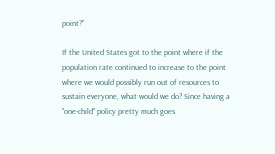point?"

If the United States got to the point where if the population rate continued to increase to the point where we would possibly run out of resources to sustain everyone, what would we do? Since having a "one-child" policy pretty much goes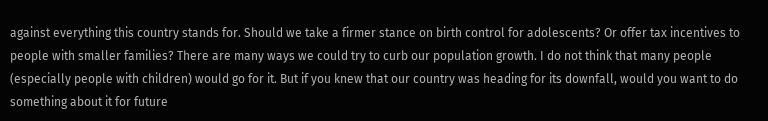against everything this country stands for. Should we take a firmer stance on birth control for adolescents? Or offer tax incentives to people with smaller families? There are many ways we could try to curb our population growth. I do not think that many people (especially people with children) would go for it. But if you knew that our country was heading for its downfall, would you want to do something about it for future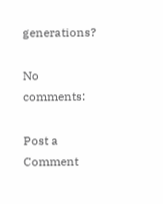generations?

No comments:

Post a Comment